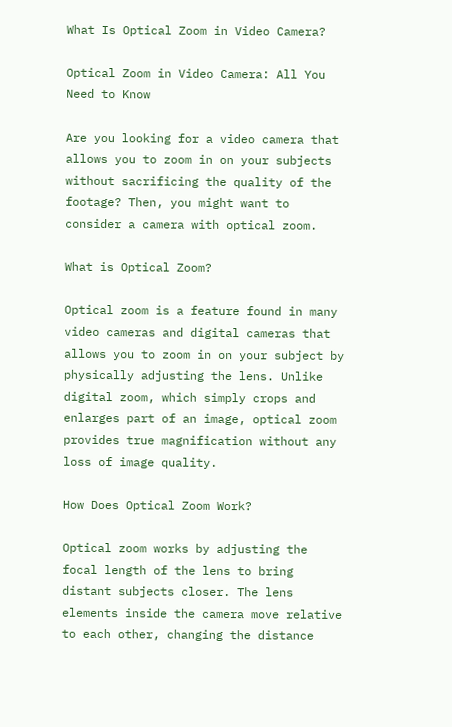What Is Optical Zoom in Video Camera?

Optical Zoom in Video Camera: All You Need to Know

Are you looking for a video camera that allows you to zoom in on your subjects without sacrificing the quality of the footage? Then, you might want to consider a camera with optical zoom.

What is Optical Zoom?

Optical zoom is a feature found in many video cameras and digital cameras that allows you to zoom in on your subject by physically adjusting the lens. Unlike digital zoom, which simply crops and enlarges part of an image, optical zoom provides true magnification without any loss of image quality.

How Does Optical Zoom Work?

Optical zoom works by adjusting the focal length of the lens to bring distant subjects closer. The lens elements inside the camera move relative to each other, changing the distance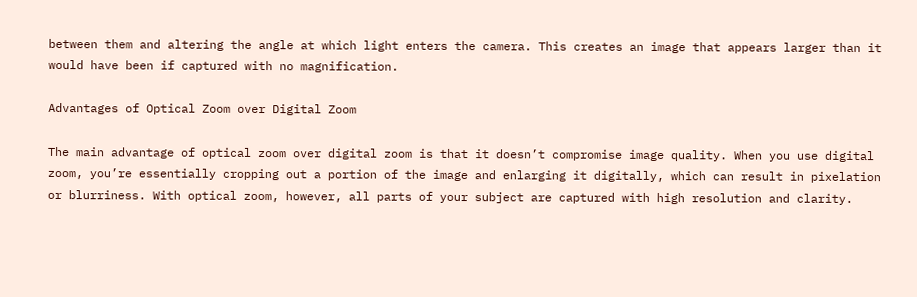between them and altering the angle at which light enters the camera. This creates an image that appears larger than it would have been if captured with no magnification.

Advantages of Optical Zoom over Digital Zoom

The main advantage of optical zoom over digital zoom is that it doesn’t compromise image quality. When you use digital zoom, you’re essentially cropping out a portion of the image and enlarging it digitally, which can result in pixelation or blurriness. With optical zoom, however, all parts of your subject are captured with high resolution and clarity.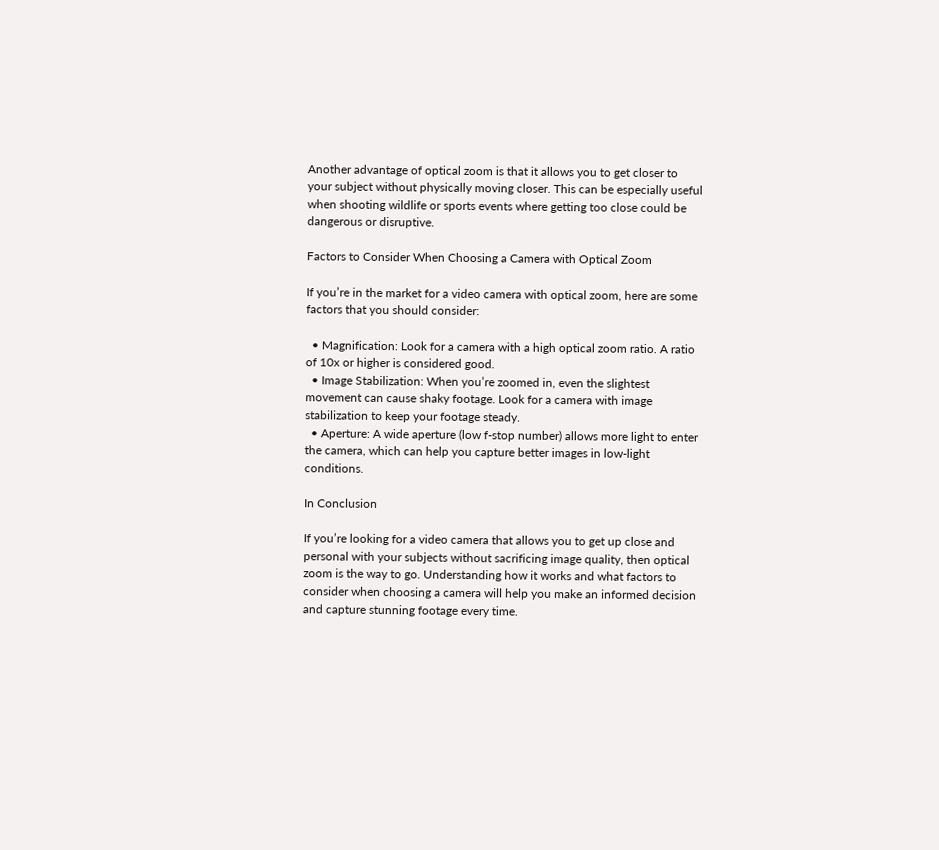Another advantage of optical zoom is that it allows you to get closer to your subject without physically moving closer. This can be especially useful when shooting wildlife or sports events where getting too close could be dangerous or disruptive.

Factors to Consider When Choosing a Camera with Optical Zoom

If you’re in the market for a video camera with optical zoom, here are some factors that you should consider:

  • Magnification: Look for a camera with a high optical zoom ratio. A ratio of 10x or higher is considered good.
  • Image Stabilization: When you’re zoomed in, even the slightest movement can cause shaky footage. Look for a camera with image stabilization to keep your footage steady.
  • Aperture: A wide aperture (low f-stop number) allows more light to enter the camera, which can help you capture better images in low-light conditions.

In Conclusion

If you’re looking for a video camera that allows you to get up close and personal with your subjects without sacrificing image quality, then optical zoom is the way to go. Understanding how it works and what factors to consider when choosing a camera will help you make an informed decision and capture stunning footage every time.